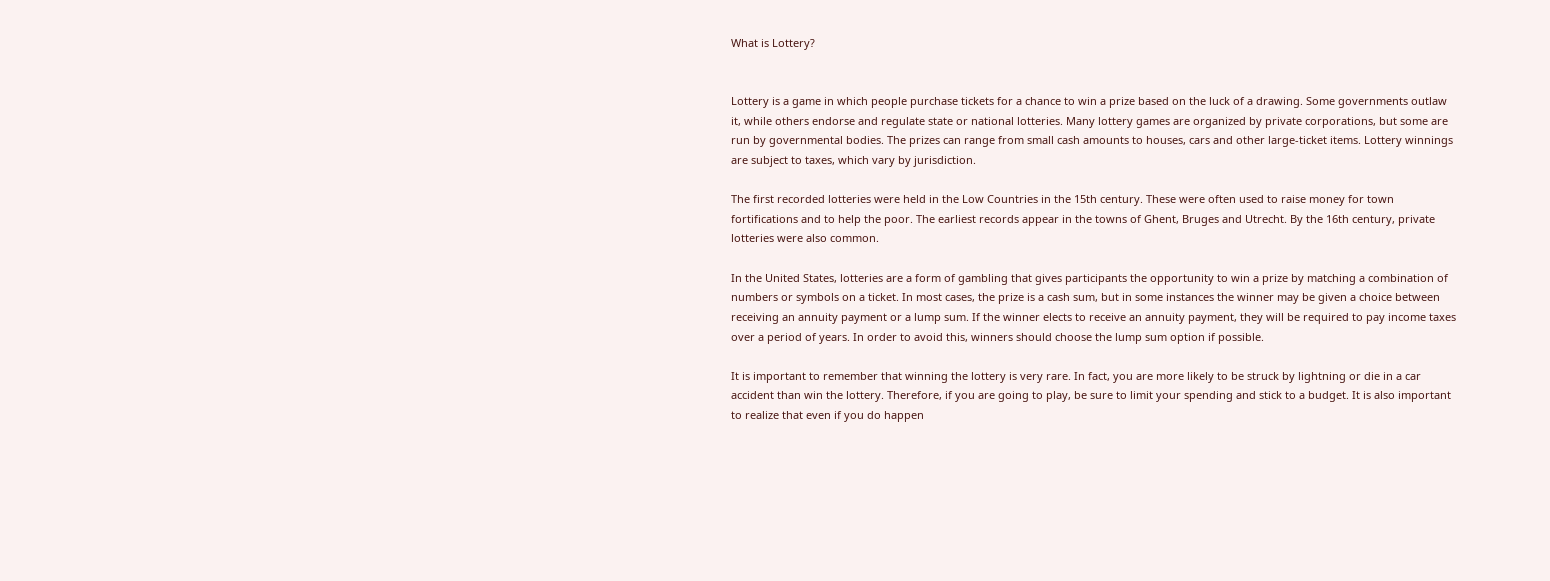What is Lottery?


Lottery is a game in which people purchase tickets for a chance to win a prize based on the luck of a drawing. Some governments outlaw it, while others endorse and regulate state or national lotteries. Many lottery games are organized by private corporations, but some are run by governmental bodies. The prizes can range from small cash amounts to houses, cars and other large-ticket items. Lottery winnings are subject to taxes, which vary by jurisdiction.

The first recorded lotteries were held in the Low Countries in the 15th century. These were often used to raise money for town fortifications and to help the poor. The earliest records appear in the towns of Ghent, Bruges and Utrecht. By the 16th century, private lotteries were also common.

In the United States, lotteries are a form of gambling that gives participants the opportunity to win a prize by matching a combination of numbers or symbols on a ticket. In most cases, the prize is a cash sum, but in some instances the winner may be given a choice between receiving an annuity payment or a lump sum. If the winner elects to receive an annuity payment, they will be required to pay income taxes over a period of years. In order to avoid this, winners should choose the lump sum option if possible.

It is important to remember that winning the lottery is very rare. In fact, you are more likely to be struck by lightning or die in a car accident than win the lottery. Therefore, if you are going to play, be sure to limit your spending and stick to a budget. It is also important to realize that even if you do happen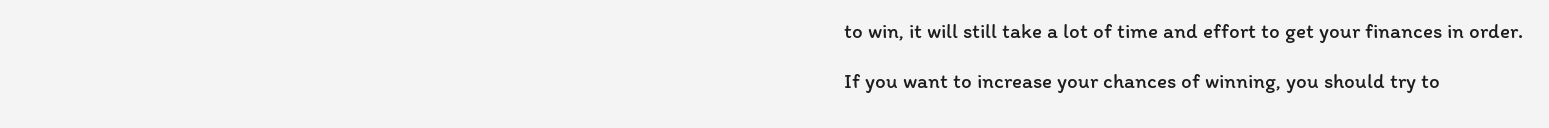to win, it will still take a lot of time and effort to get your finances in order.

If you want to increase your chances of winning, you should try to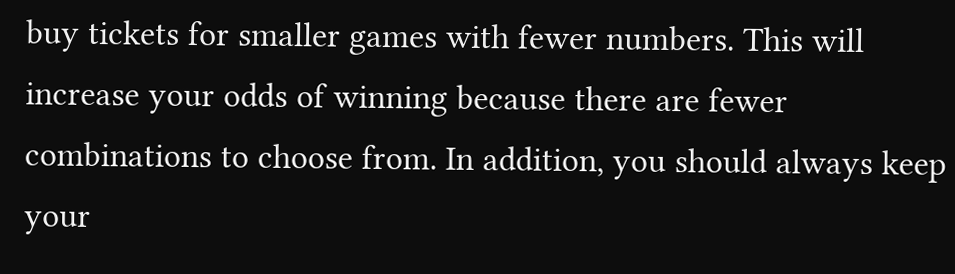buy tickets for smaller games with fewer numbers. This will increase your odds of winning because there are fewer combinations to choose from. In addition, you should always keep your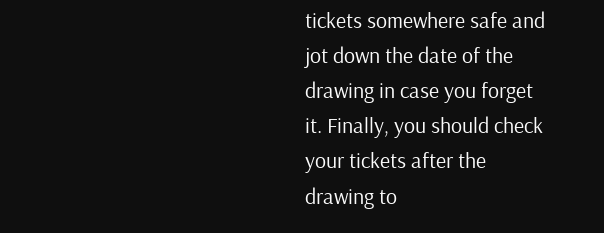tickets somewhere safe and jot down the date of the drawing in case you forget it. Finally, you should check your tickets after the drawing to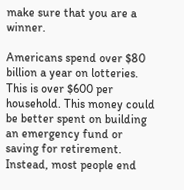make sure that you are a winner.

Americans spend over $80 billion a year on lotteries. This is over $600 per household. This money could be better spent on building an emergency fund or saving for retirement. Instead, most people end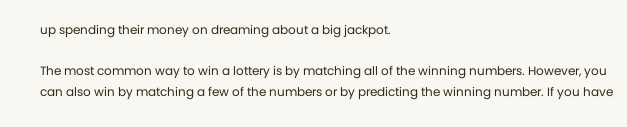up spending their money on dreaming about a big jackpot.

The most common way to win a lottery is by matching all of the winning numbers. However, you can also win by matching a few of the numbers or by predicting the winning number. If you have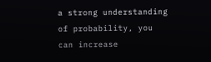a strong understanding of probability, you can increase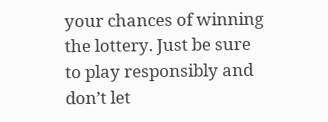your chances of winning the lottery. Just be sure to play responsibly and don’t let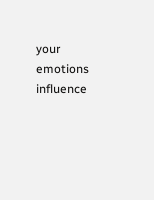your emotions influence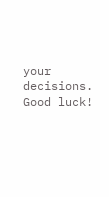your decisions. Good luck!